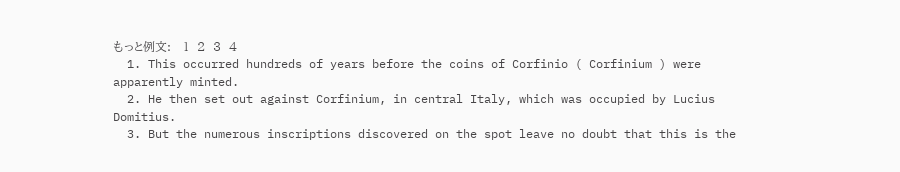もっと例文:   1  2  3  4
  1. This occurred hundreds of years before the coins of Corfinio ( Corfinium ) were apparently minted.
  2. He then set out against Corfinium, in central Italy, which was occupied by Lucius Domitius.
  3. But the numerous inscriptions discovered on the spot leave no doubt that this is the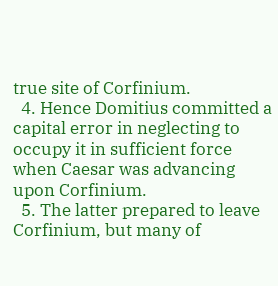true site of Corfinium.
  4. Hence Domitius committed a capital error in neglecting to occupy it in sufficient force when Caesar was advancing upon Corfinium.
  5. The latter prepared to leave Corfinium, but many of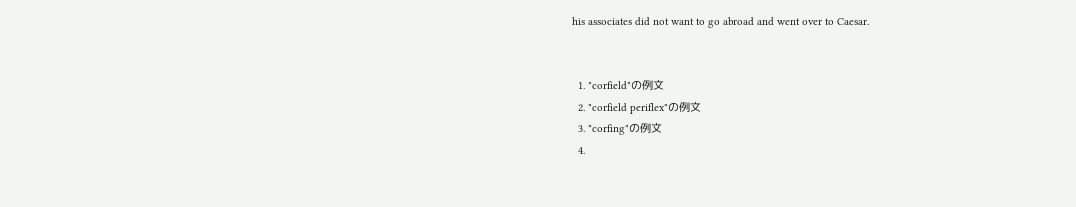his associates did not want to go abroad and went over to Caesar.


  1. "corfield"の例文
  2. "corfield periflex"の例文
  3. "corfing"の例文
  4.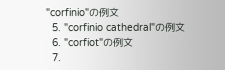"corfinio"の例文
  5. "corfinio cathedral"の例文
  6. "corfiot"の例文
  7.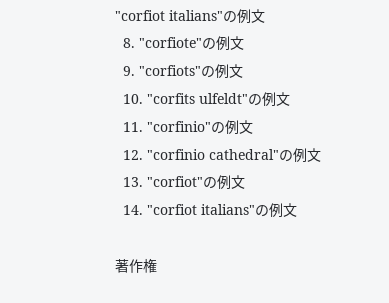"corfiot italians"の例文
  8. "corfiote"の例文
  9. "corfiots"の例文
  10. "corfits ulfeldt"の例文
  11. "corfinio"の例文
  12. "corfinio cathedral"の例文
  13. "corfiot"の例文
  14. "corfiot italians"の例文

著作権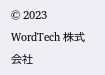© 2023 WordTech 株式会社